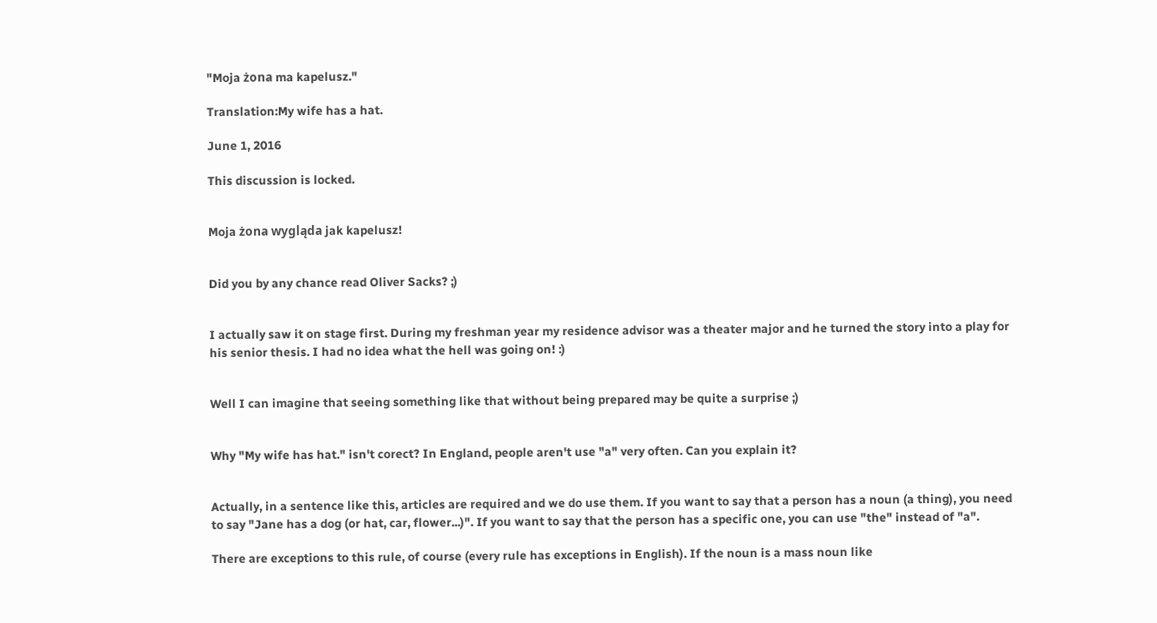"Moja żona ma kapelusz."

Translation:My wife has a hat.

June 1, 2016

This discussion is locked.


Moja żona wygląda jak kapelusz!


Did you by any chance read Oliver Sacks? ;)


I actually saw it on stage first. During my freshman year my residence advisor was a theater major and he turned the story into a play for his senior thesis. I had no idea what the hell was going on! :)


Well I can imagine that seeing something like that without being prepared may be quite a surprise ;)


Why "My wife has hat." isn't corect? In England, people aren't use "a" very often. Can you explain it?


Actually, in a sentence like this, articles are required and we do use them. If you want to say that a person has a noun (a thing), you need to say "Jane has a dog (or hat, car, flower...)". If you want to say that the person has a specific one, you can use "the" instead of "a".

There are exceptions to this rule, of course (every rule has exceptions in English). If the noun is a mass noun like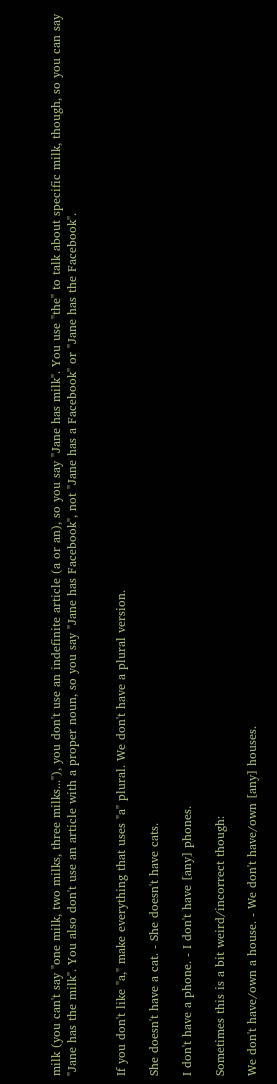milk (you can't say "one milk, two milks, three milks..."), you don't use an indefinite article (a or an), so you say "Jane has milk". You use "the" to talk about specific milk, though, so you can say "Jane has the milk". You also don't use an article with a proper noun, so you say "Jane has Facebook", not "Jane has a Facebook" or "Jane has the Facebook".


If you don't like "a," make everything that uses "a" plural. We don't have a plural version.

She doesn't have a cat. - She doesn't have cats.

I don't have a phone. - I don't have [any] phones.

Sometimes this is a bit weird/incorrect though:

We don't have/own a house. - We don't have/own [any] houses.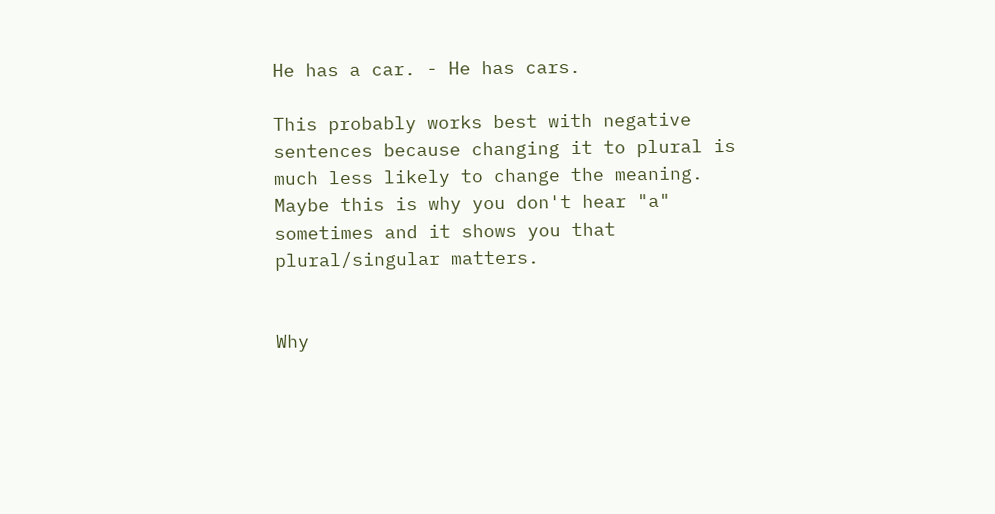He has a car. - He has cars.

This probably works best with negative sentences because changing it to plural is much less likely to change the meaning. Maybe this is why you don't hear "a" sometimes and it shows you that plural/singular matters.


Why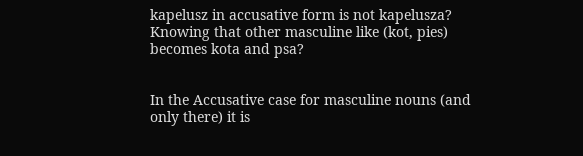kapelusz in accusative form is not kapelusza? Knowing that other masculine like (kot, pies) becomes kota and psa?


In the Accusative case for masculine nouns (and only there) it is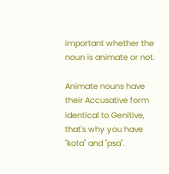important whether the noun is animate or not.

Animate nouns have their Accusative form identical to Genitive, that's why you have "kota" and "psa".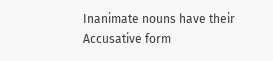Inanimate nouns have their Accusative form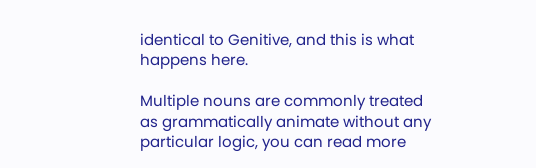identical to Genitive, and this is what happens here.

Multiple nouns are commonly treated as grammatically animate without any particular logic, you can read more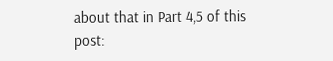about that in Part 4,5 of this post: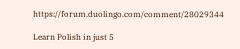https://forum.duolingo.com/comment/28029344

Learn Polish in just 5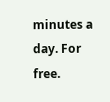minutes a day. For free.